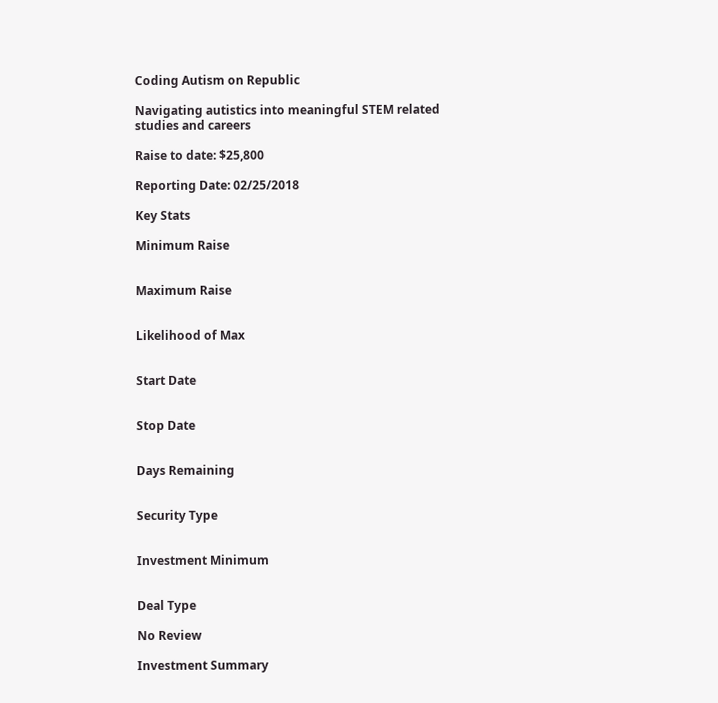Coding Autism on Republic

Navigating autistics into meaningful STEM related studies and careers

Raise to date: $25,800

Reporting Date: 02/25/2018

Key Stats

Minimum Raise


Maximum Raise


Likelihood of Max


Start Date


Stop Date


Days Remaining


Security Type


Investment Minimum


Deal Type

No Review

Investment Summary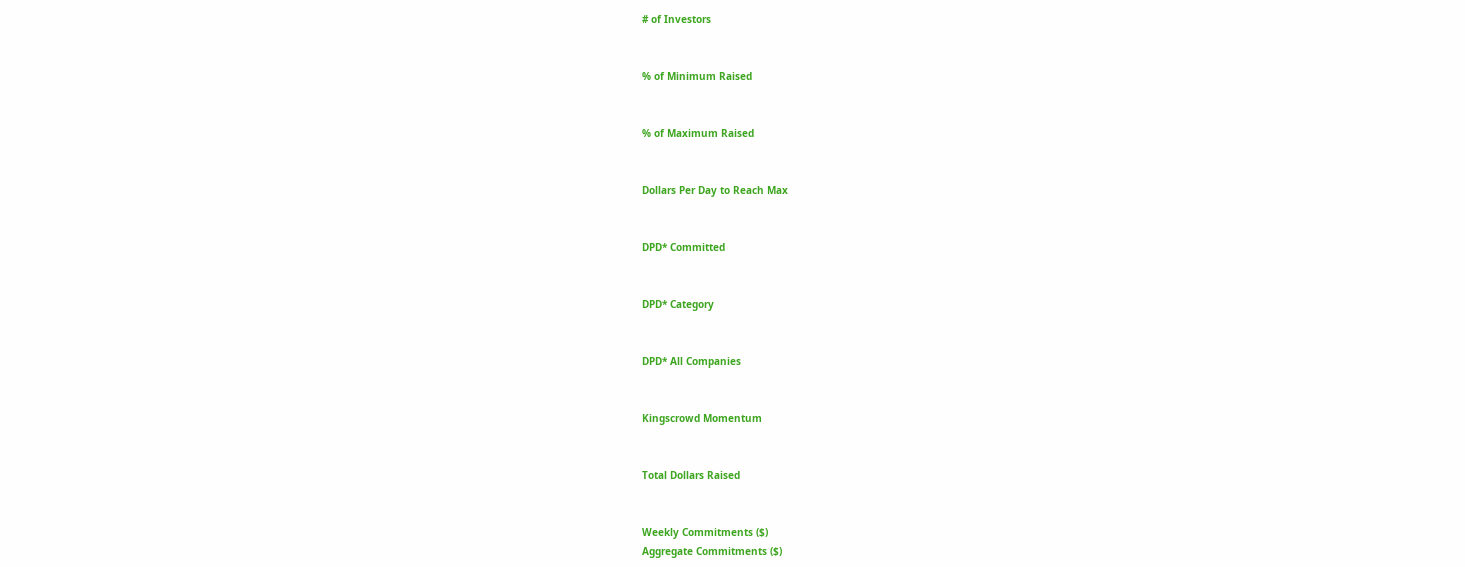# of Investors


% of Minimum Raised


% of Maximum Raised


Dollars Per Day to Reach Max


DPD* Committed


DPD* Category


DPD* All Companies


Kingscrowd Momentum


Total Dollars Raised


Weekly Commitments ($)
Aggregate Commitments ($)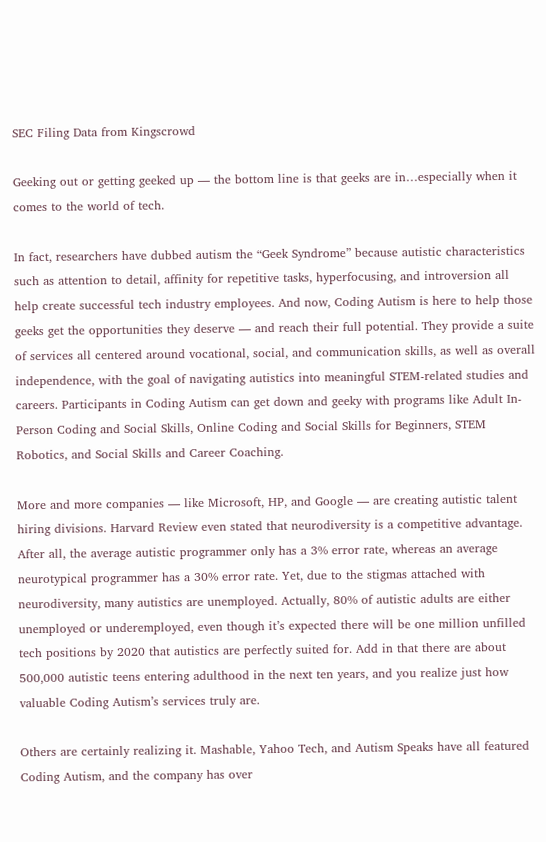SEC Filing Data from Kingscrowd

Geeking out or getting geeked up — the bottom line is that geeks are in…especially when it comes to the world of tech.

In fact, researchers have dubbed autism the “Geek Syndrome” because autistic characteristics such as attention to detail, affinity for repetitive tasks, hyperfocusing, and introversion all help create successful tech industry employees. And now, Coding Autism is here to help those geeks get the opportunities they deserve — and reach their full potential. They provide a suite of services all centered around vocational, social, and communication skills, as well as overall independence, with the goal of navigating autistics into meaningful STEM-related studies and careers. Participants in Coding Autism can get down and geeky with programs like Adult In-Person Coding and Social Skills, Online Coding and Social Skills for Beginners, STEM Robotics, and Social Skills and Career Coaching.

More and more companies — like Microsoft, HP, and Google — are creating autistic talent hiring divisions. Harvard Review even stated that neurodiversity is a competitive advantage. After all, the average autistic programmer only has a 3% error rate, whereas an average neurotypical programmer has a 30% error rate. Yet, due to the stigmas attached with neurodiversity, many autistics are unemployed. Actually, 80% of autistic adults are either unemployed or underemployed, even though it’s expected there will be one million unfilled tech positions by 2020 that autistics are perfectly suited for. Add in that there are about 500,000 autistic teens entering adulthood in the next ten years, and you realize just how valuable Coding Autism’s services truly are.

Others are certainly realizing it. Mashable, Yahoo Tech, and Autism Speaks have all featured Coding Autism, and the company has over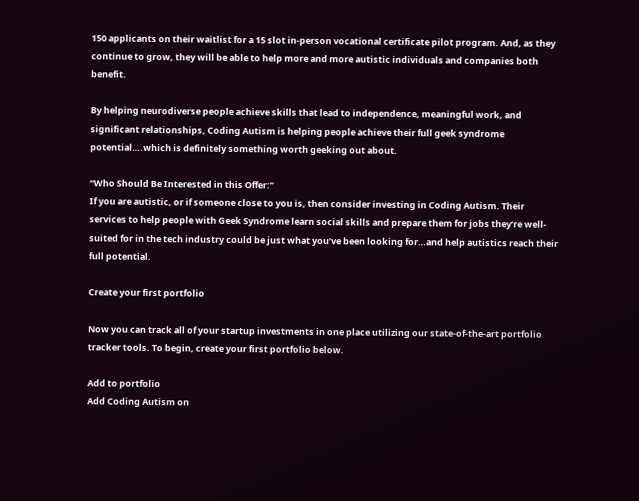150 applicants on their waitlist for a 15 slot in-person vocational certificate pilot program. And, as they continue to grow, they will be able to help more and more autistic individuals and companies both benefit.

By helping neurodiverse people achieve skills that lead to independence, meaningful work, and significant relationships, Coding Autism is helping people achieve their full geek syndrome potential….which is definitely something worth geeking out about.

“Who Should Be Interested in this Offer:”
If you are autistic, or if someone close to you is, then consider investing in Coding Autism. Their services to help people with Geek Syndrome learn social skills and prepare them for jobs they’re well-suited for in the tech industry could be just what you’ve been looking for…and help autistics reach their full potential.

Create your first portfolio

Now you can track all of your startup investments in one place utilizing our state-of-the-art portfolio tracker tools. To begin, create your first portfolio below.

Add to portfolio
Add Coding Autism on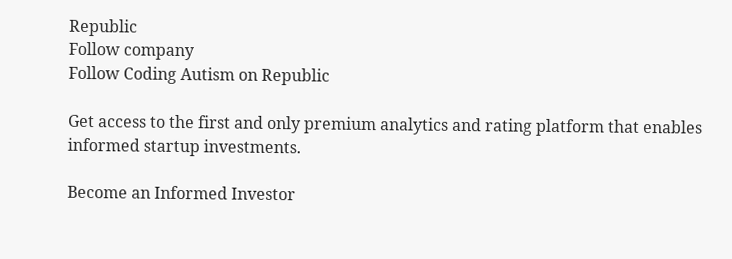Republic
Follow company
Follow Coding Autism on Republic

Get access to the first and only premium analytics and rating platform that enables informed startup investments.

Become an Informed Investor